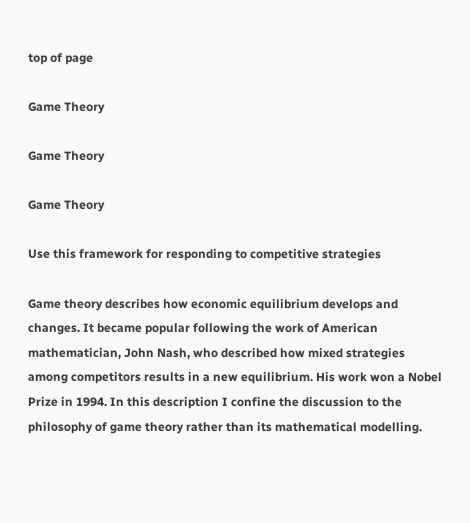top of page

Game Theory

Game Theory

Game Theory

Use this framework for responding to competitive strategies

Game theory describes how economic equilibrium develops and changes. It became popular following the work of American mathematician, John Nash, who described how mixed strategies among competitors results in a new equilibrium. His work won a Nobel Prize in 1994. In this description I confine the discussion to the philosophy of game theory rather than its mathematical modelling.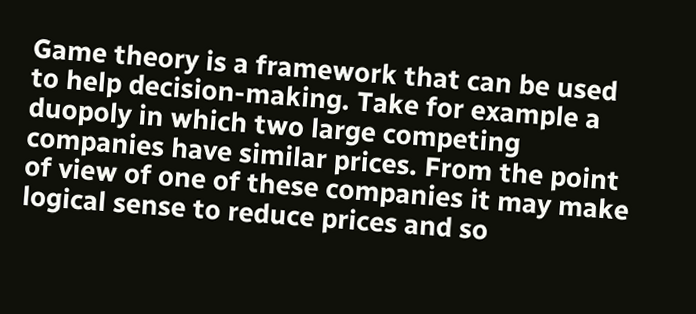Game theory is a framework that can be used to help decision-making. Take for example a duopoly in which two large competing companies have similar prices. From the point of view of one of these companies it may make logical sense to reduce prices and so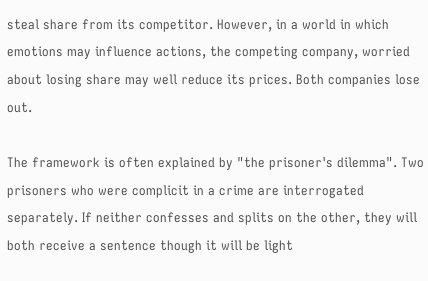steal share from its competitor. However, in a world in which emotions may influence actions, the competing company, worried about losing share may well reduce its prices. Both companies lose out.

The framework is often explained by "the prisoner's dilemma". Two prisoners who were complicit in a crime are interrogated separately. If neither confesses and splits on the other, they will both receive a sentence though it will be light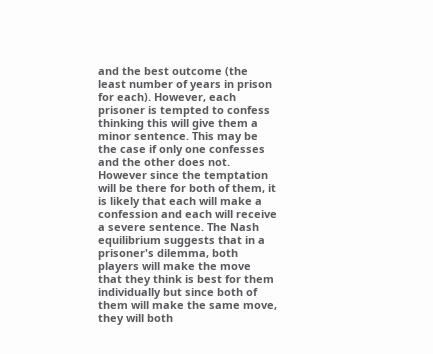and the best outcome (the least number of years in prison for each). However, each prisoner is tempted to confess thinking this will give them a minor sentence. This may be the case if only one confesses and the other does not. However since the temptation will be there for both of them, it is likely that each will make a confession and each will receive a severe sentence. The Nash equilibrium suggests that in a prisoner's dilemma, both players will make the move that they think is best for them individually but since both of them will make the same move, they will both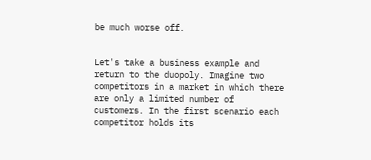be much worse off.


Let's take a business example and return to the duopoly. Imagine two competitors in a market in which there are only a limited number of customers. In the first scenario each competitor holds its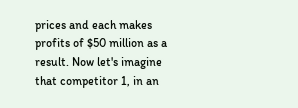prices and each makes profits of $50 million as a result. Now let's imagine that competitor 1, in an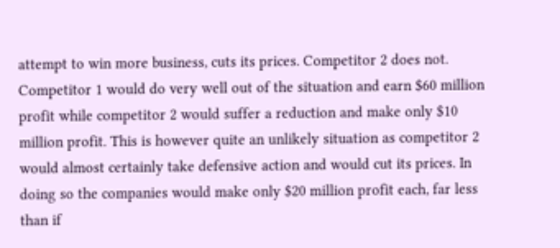attempt to win more business, cuts its prices. Competitor 2 does not. Competitor 1 would do very well out of the situation and earn $60 million profit while competitor 2 would suffer a reduction and make only $10 million profit. This is however quite an unlikely situation as competitor 2 would almost certainly take defensive action and would cut its prices. In doing so the companies would make only $20 million profit each, far less than if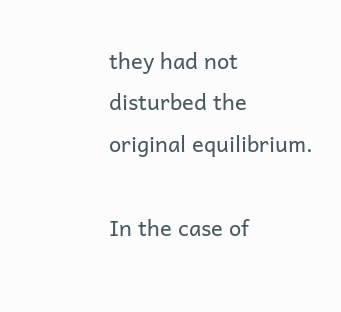they had not disturbed the original equilibrium.

In the case of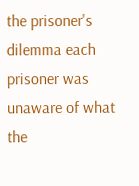the prisoner's dilemma each prisoner was unaware of what the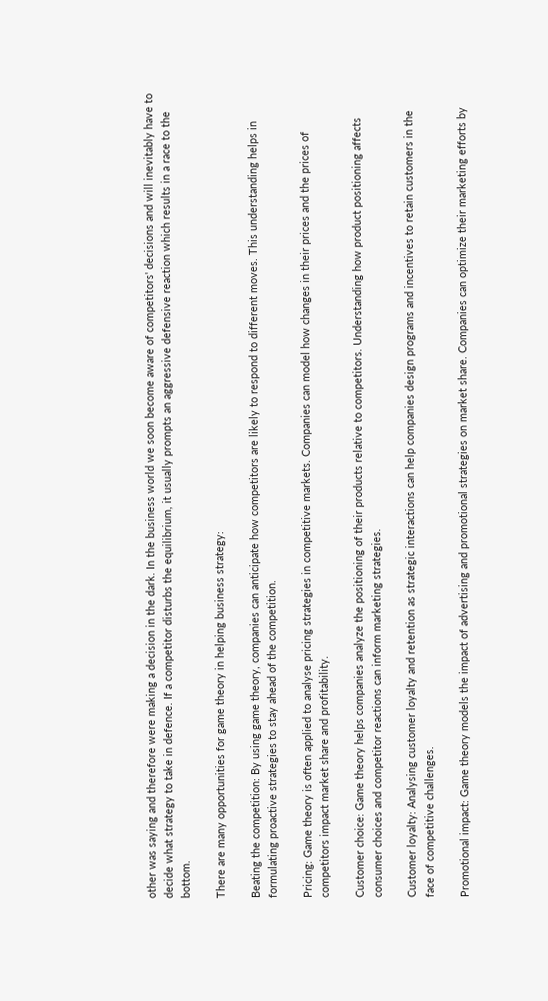other was saying and therefore were making a decision in the dark. In the business world we soon become aware of competitors' decisions and will inevitably have to decide what strategy to take in defence. If a competitor disturbs the equilibrium, it usually prompts an aggressive defensive reaction which results in a race to the bottom.

There are many opportunities for game theory in helping business strategy:

Beating the competition: By using game theory, companies can anticipate how competitors are likely to respond to different moves. This understanding helps in formulating proactive strategies to stay ahead of the competition.

Pricing: Game theory is often applied to analyse pricing strategies in competitive markets. Companies can model how changes in their prices and the prices of competitors impact market share and profitability.

Customer choice: Game theory helps companies analyze the positioning of their products relative to competitors. Understanding how product positioning affects consumer choices and competitor reactions can inform marketing strategies.

Customer loyalty: Analysing customer loyalty and retention as strategic interactions can help companies design programs and incentives to retain customers in the face of competitive challenges.

Promotional impact: Game theory models the impact of advertising and promotional strategies on market share. Companies can optimize their marketing efforts by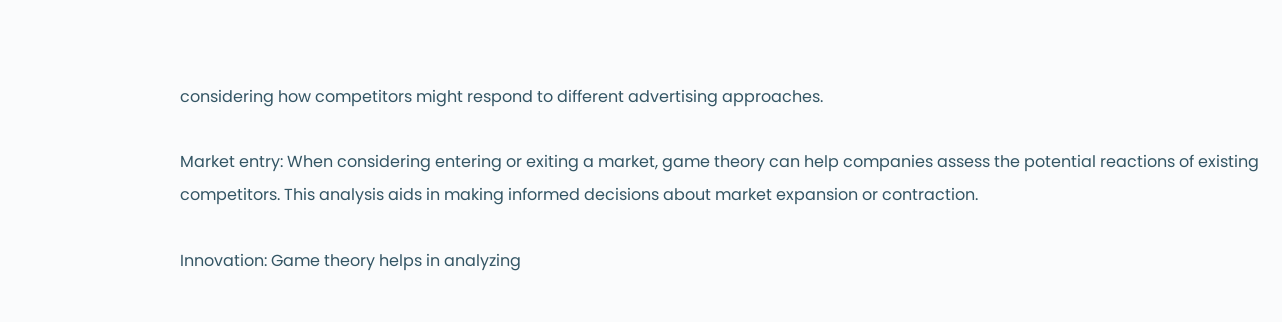considering how competitors might respond to different advertising approaches.

Market entry: When considering entering or exiting a market, game theory can help companies assess the potential reactions of existing competitors. This analysis aids in making informed decisions about market expansion or contraction.

Innovation: Game theory helps in analyzing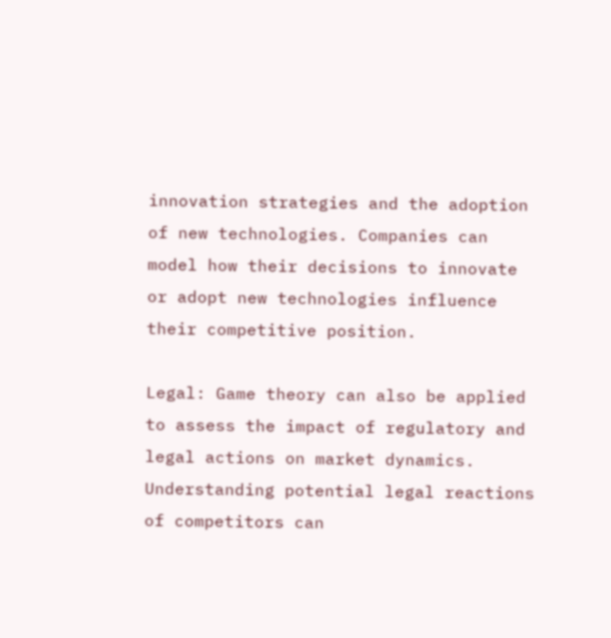innovation strategies and the adoption of new technologies. Companies can model how their decisions to innovate or adopt new technologies influence their competitive position.

Legal: Game theory can also be applied to assess the impact of regulatory and legal actions on market dynamics. Understanding potential legal reactions of competitors can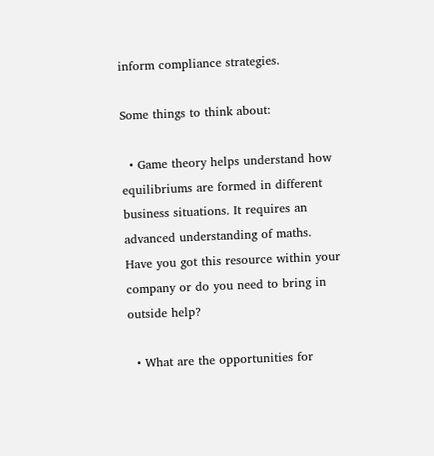inform compliance strategies.

Some things to think about:

  • Game theory helps understand how equilibriums are formed in different business situations. It requires an advanced understanding of maths. Have you got this resource within your company or do you need to bring in outside help?

  • What are the opportunities for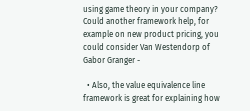using game theory in your company? Could another framework help, for example on new product pricing, you could consider Van Westendorp of Gabor Granger -

  • Also, the value equivalence line framework is great for explaining how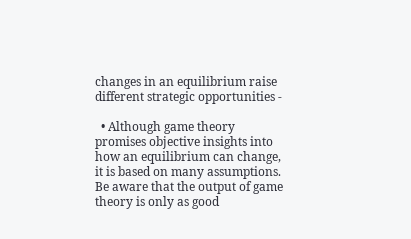changes in an equilibrium raise different strategic opportunities -

  • Although game theory promises objective insights into how an equilibrium can change, it is based on many assumptions. Be aware that the output of game theory is only as good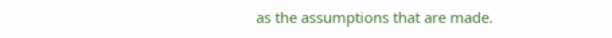as the assumptions that are made.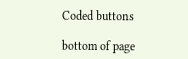Coded buttons

bottom of page